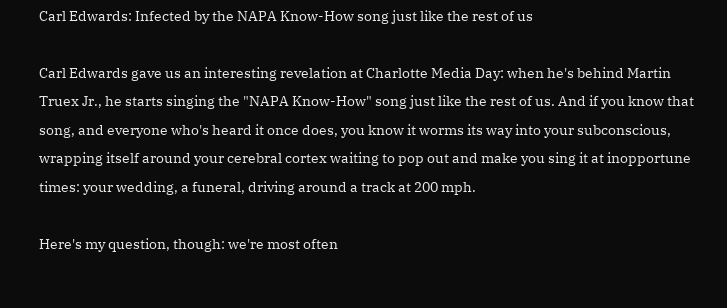Carl Edwards: Infected by the NAPA Know-How song just like the rest of us

Carl Edwards gave us an interesting revelation at Charlotte Media Day: when he's behind Martin Truex Jr., he starts singing the "NAPA Know-How" song just like the rest of us. And if you know that song, and everyone who's heard it once does, you know it worms its way into your subconscious, wrapping itself around your cerebral cortex waiting to pop out and make you sing it at inopportune times: your wedding, a funeral, driving around a track at 200 mph.

Here's my question, though: we're most often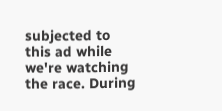subjected to this ad while we're watching the race. During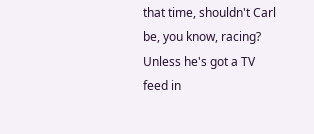that time, shouldn't Carl be, you know, racing? Unless he's got a TV feed in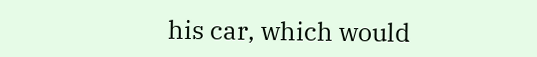his car, which would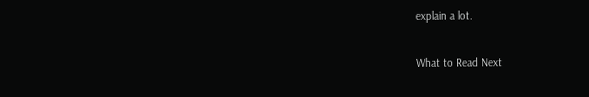explain a lot.

What to Read Next